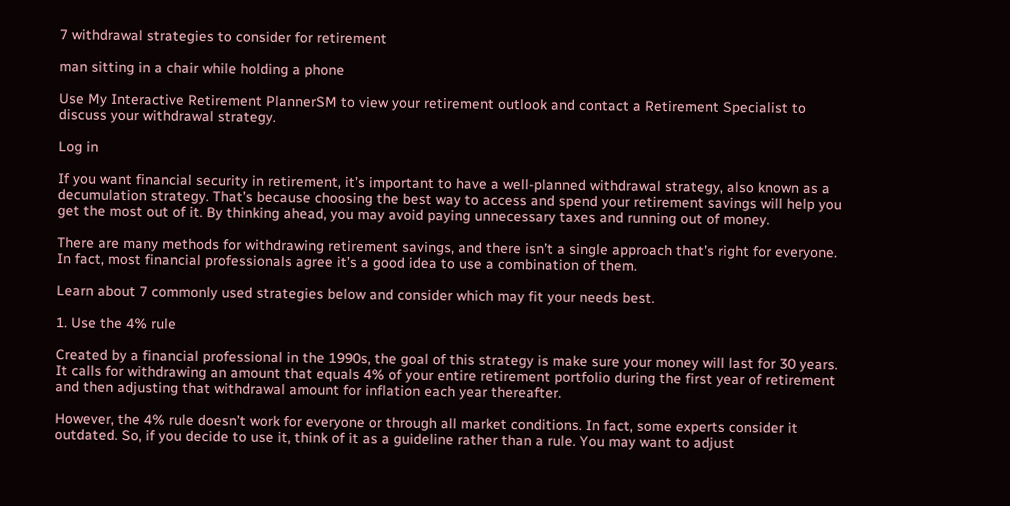7 withdrawal strategies to consider for retirement

man sitting in a chair while holding a phone

Use My Interactive Retirement PlannerSM to view your retirement outlook and contact a Retirement Specialist to discuss your withdrawal strategy.

Log in

If you want financial security in retirement, it’s important to have a well-planned withdrawal strategy, also known as a decumulation strategy. That’s because choosing the best way to access and spend your retirement savings will help you get the most out of it. By thinking ahead, you may avoid paying unnecessary taxes and running out of money.

There are many methods for withdrawing retirement savings, and there isn’t a single approach that’s right for everyone. In fact, most financial professionals agree it’s a good idea to use a combination of them.

Learn about 7 commonly used strategies below and consider which may fit your needs best.

1. Use the 4% rule

Created by a financial professional in the 1990s, the goal of this strategy is make sure your money will last for 30 years. It calls for withdrawing an amount that equals 4% of your entire retirement portfolio during the first year of retirement and then adjusting that withdrawal amount for inflation each year thereafter.

However, the 4% rule doesn’t work for everyone or through all market conditions. In fact, some experts consider it outdated. So, if you decide to use it, think of it as a guideline rather than a rule. You may want to adjust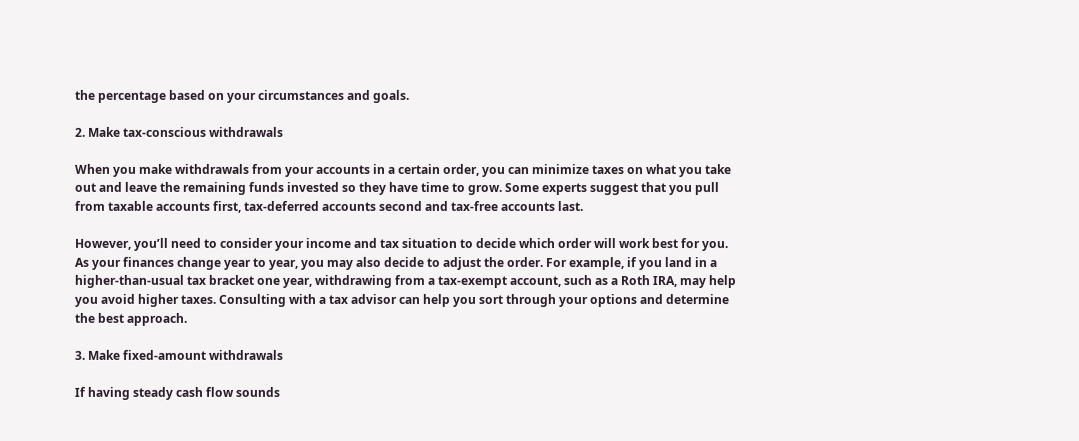the percentage based on your circumstances and goals.

2. Make tax-conscious withdrawals

When you make withdrawals from your accounts in a certain order, you can minimize taxes on what you take out and leave the remaining funds invested so they have time to grow. Some experts suggest that you pull from taxable accounts first, tax-deferred accounts second and tax-free accounts last.

However, you’ll need to consider your income and tax situation to decide which order will work best for you. As your finances change year to year, you may also decide to adjust the order. For example, if you land in a higher-than-usual tax bracket one year, withdrawing from a tax-exempt account, such as a Roth IRA, may help you avoid higher taxes. Consulting with a tax advisor can help you sort through your options and determine the best approach.

3. Make fixed-amount withdrawals

If having steady cash flow sounds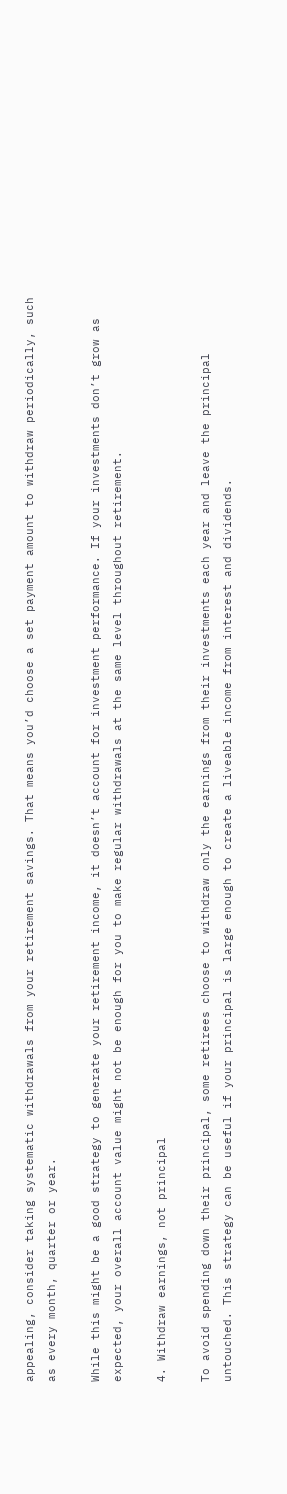appealing, consider taking systematic withdrawals from your retirement savings. That means you’d choose a set payment amount to withdraw periodically, such as every month, quarter or year.

While this might be a good strategy to generate your retirement income, it doesn’t account for investment performance. If your investments don’t grow as expected, your overall account value might not be enough for you to make regular withdrawals at the same level throughout retirement.

4. Withdraw earnings, not principal

To avoid spending down their principal, some retirees choose to withdraw only the earnings from their investments each year and leave the principal untouched. This strategy can be useful if your principal is large enough to create a liveable income from interest and dividends.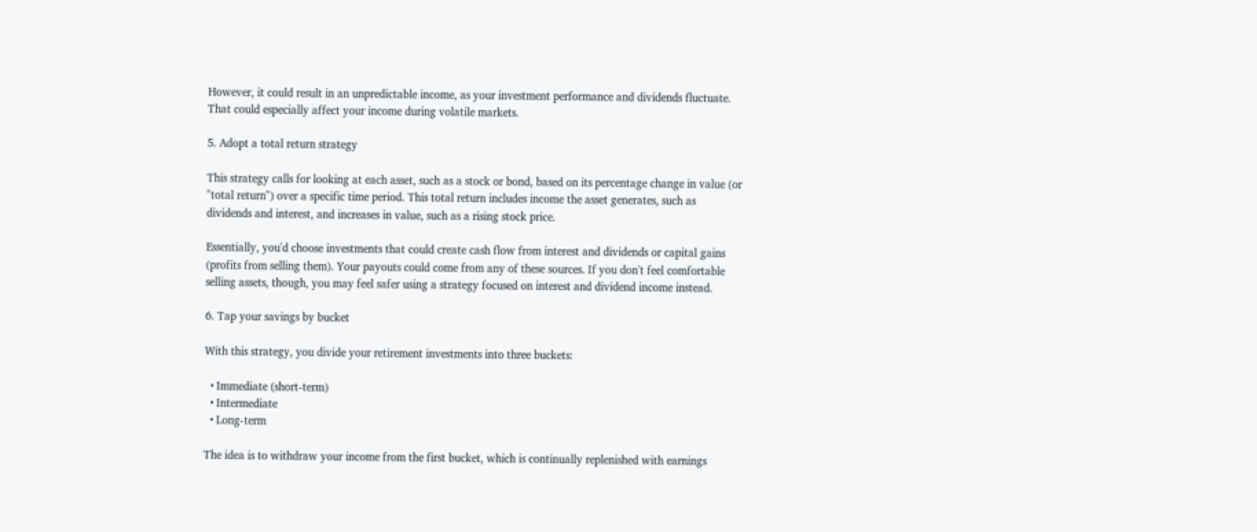However, it could result in an unpredictable income, as your investment performance and dividends fluctuate. That could especially affect your income during volatile markets.

5. Adopt a total return strategy

This strategy calls for looking at each asset, such as a stock or bond, based on its percentage change in value (or "total return") over a specific time period. This total return includes income the asset generates, such as dividends and interest, and increases in value, such as a rising stock price.

Essentially, you'd choose investments that could create cash flow from interest and dividends or capital gains (profits from selling them). Your payouts could come from any of these sources. If you don't feel comfortable selling assets, though, you may feel safer using a strategy focused on interest and dividend income instead.

6. Tap your savings by bucket

With this strategy, you divide your retirement investments into three buckets:

  • Immediate (short-term)
  • Intermediate
  • Long-term

The idea is to withdraw your income from the first bucket, which is continually replenished with earnings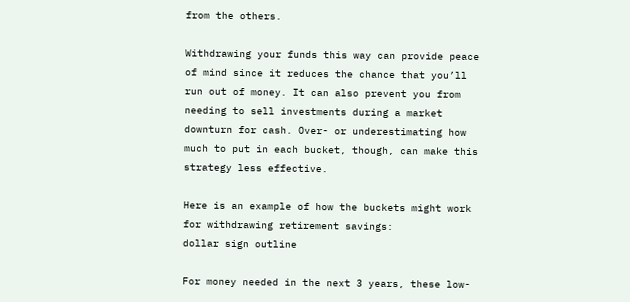from the others.

Withdrawing your funds this way can provide peace of mind since it reduces the chance that you’ll run out of money. It can also prevent you from needing to sell investments during a market downturn for cash. Over- or underestimating how much to put in each bucket, though, can make this strategy less effective.

Here is an example of how the buckets might work for withdrawing retirement savings:
dollar sign outline

For money needed in the next 3 years, these low-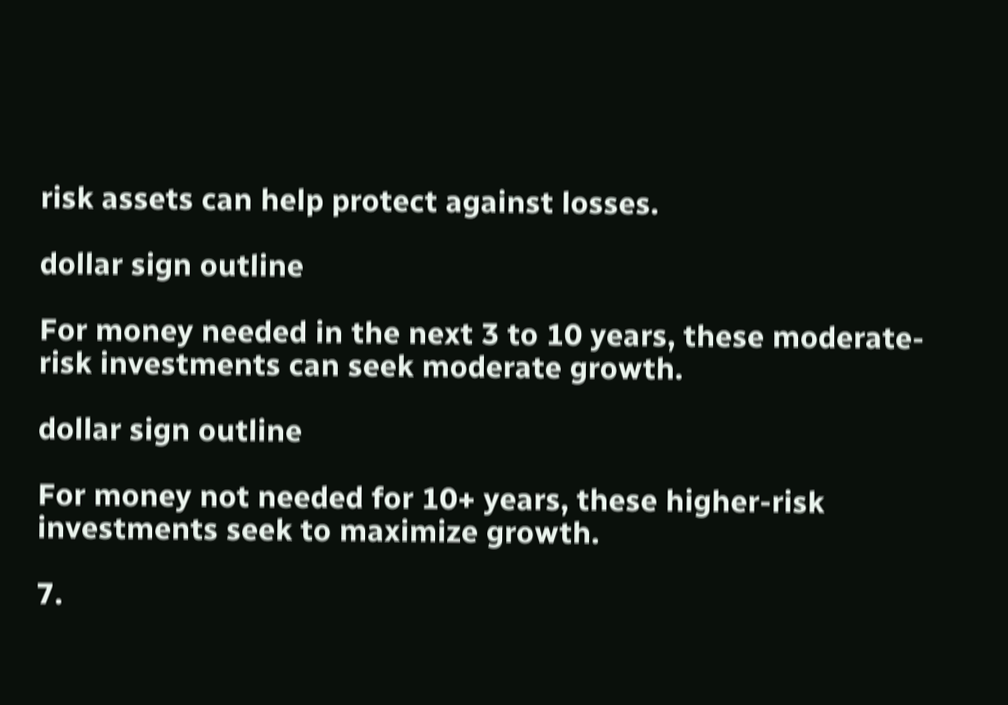risk assets can help protect against losses.

dollar sign outline

For money needed in the next 3 to 10 years, these moderate-risk investments can seek moderate growth.

dollar sign outline

For money not needed for 10+ years, these higher-risk investments seek to maximize growth.

7.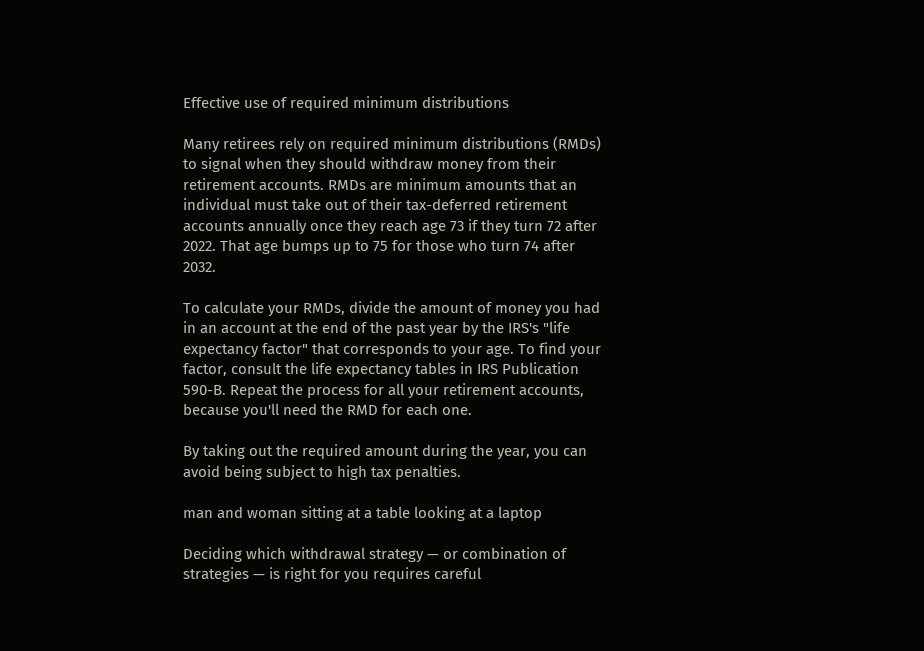Effective use of required minimum distributions

Many retirees rely on required minimum distributions (RMDs) to signal when they should withdraw money from their retirement accounts. RMDs are minimum amounts that an individual must take out of their tax-deferred retirement accounts annually once they reach age 73 if they turn 72 after 2022. That age bumps up to 75 for those who turn 74 after 2032.

To calculate your RMDs, divide the amount of money you had in an account at the end of the past year by the IRS's "life expectancy factor" that corresponds to your age. To find your factor, consult the life expectancy tables in IRS Publication 590-B. Repeat the process for all your retirement accounts, because you'll need the RMD for each one.

By taking out the required amount during the year, you can avoid being subject to high tax penalties.

man and woman sitting at a table looking at a laptop

Deciding which withdrawal strategy — or combination of strategies — is right for you requires careful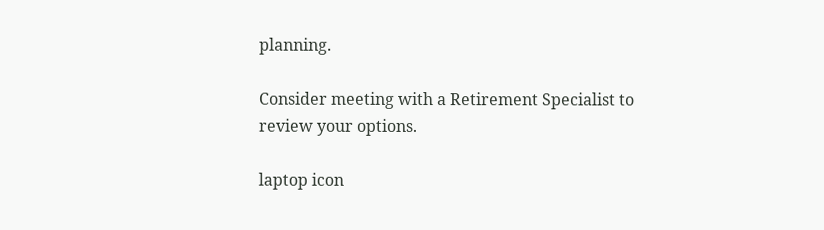planning.

Consider meeting with a Retirement Specialist to review your options.

laptop icon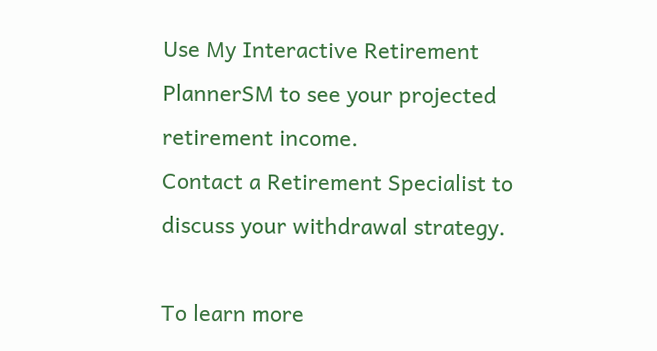Use My Interactive Retirement PlannerSM to see your projected retirement income.
Contact a Retirement Specialist to discuss your withdrawal strategy.

To learn more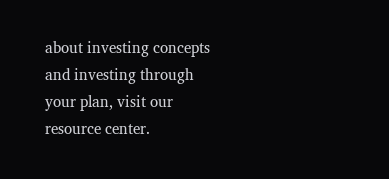about investing concepts and investing through your plan, visit our resource center.